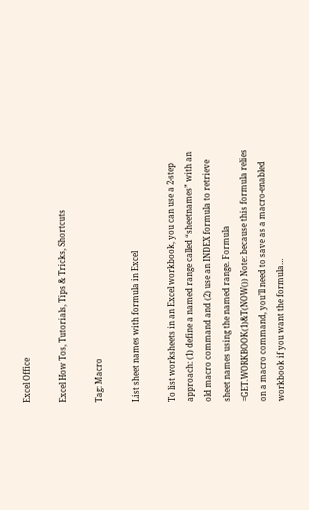Excel Office

Excel How Tos, Tutorials, Tips & Tricks, Shortcuts

Tag: Macro

List sheet names with formula in Excel

To list worksheets in an Excel workbook, you can use a 2-step approach: (1) define a named range called “sheetnames” with an old macro command and (2) use an INDEX formula to retrieve sheet names using the named range. Formula =GET.WORKBOOK(1)&T(NOW()) Note: because this formula relies on a macro command, you’ll need to save as a macro-enabled workbook if you want the formula…